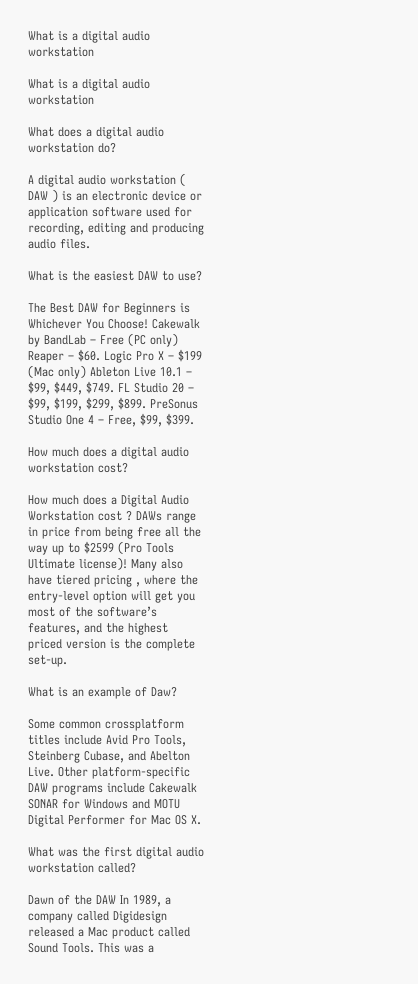What is a digital audio workstation

What is a digital audio workstation

What does a digital audio workstation do?

A digital audio workstation ( DAW ) is an electronic device or application software used for recording, editing and producing audio files.

What is the easiest DAW to use?

The Best DAW for Beginners is Whichever You Choose! Cakewalk by BandLab – Free (PC only) Reaper – $60. Logic Pro X – $199 (Mac only) Ableton Live 10.1 – $99, $449, $749. FL Studio 20 – $99, $199, $299, $899. PreSonus Studio One 4 – Free, $99, $399.

How much does a digital audio workstation cost?

How much does a Digital Audio Workstation cost ? DAWs range in price from being free all the way up to $2599 (Pro Tools Ultimate license)! Many also have tiered pricing , where the entry-level option will get you most of the software’s features, and the highest priced version is the complete set-up.

What is an example of Daw?

Some common crossplatform titles include Avid Pro Tools, Steinberg Cubase, and Abelton Live. Other platform-specific DAW programs include Cakewalk SONAR for Windows and MOTU Digital Performer for Mac OS X.

What was the first digital audio workstation called?

Dawn of the DAW In 1989, a company called Digidesign released a Mac product called Sound Tools. This was a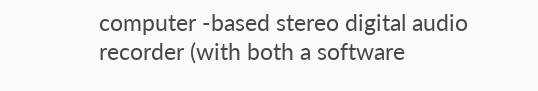computer -based stereo digital audio recorder (with both a software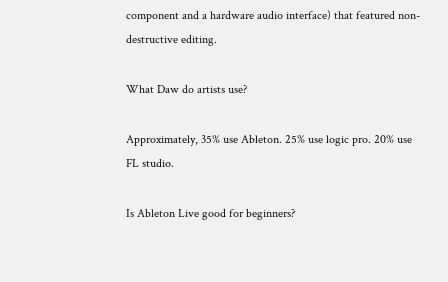component and a hardware audio interface) that featured non-destructive editing.

What Daw do artists use?

Approximately, 35% use Ableton. 25% use logic pro. 20% use FL studio.

Is Ableton Live good for beginners?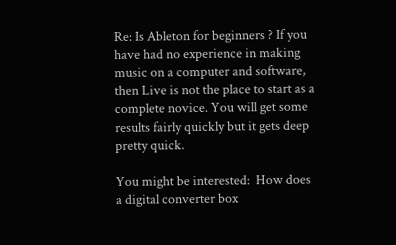Re: Is Ableton for beginners ? If you have had no experience in making music on a computer and software, then Live is not the place to start as a complete novice. You will get some results fairly quickly but it gets deep pretty quick.

You might be interested:  How does a digital converter box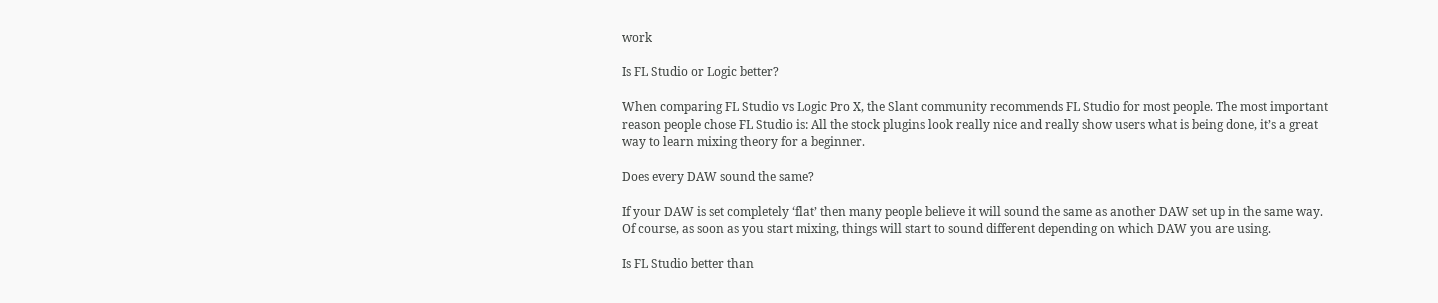work

Is FL Studio or Logic better?

When comparing FL Studio vs Logic Pro X, the Slant community recommends FL Studio for most people. The most important reason people chose FL Studio is: All the stock plugins look really nice and really show users what is being done, it’s a great way to learn mixing theory for a beginner.

Does every DAW sound the same?

If your DAW is set completely ‘flat’ then many people believe it will sound the same as another DAW set up in the same way. Of course, as soon as you start mixing, things will start to sound different depending on which DAW you are using.

Is FL Studio better than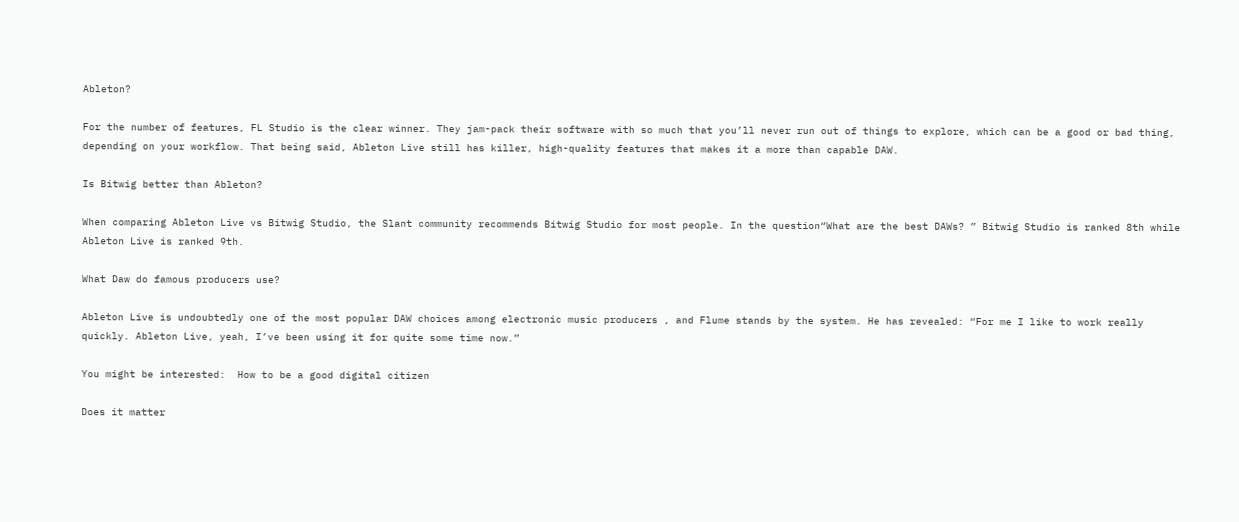Ableton?

For the number of features, FL Studio is the clear winner. They jam-pack their software with so much that you’ll never run out of things to explore, which can be a good or bad thing, depending on your workflow. That being said, Ableton Live still has killer, high-quality features that makes it a more than capable DAW.

Is Bitwig better than Ableton?

When comparing Ableton Live vs Bitwig Studio, the Slant community recommends Bitwig Studio for most people. In the question“What are the best DAWs? ” Bitwig Studio is ranked 8th while Ableton Live is ranked 9th.

What Daw do famous producers use?

Ableton Live is undoubtedly one of the most popular DAW choices among electronic music producers , and Flume stands by the system. He has revealed: “For me I like to work really quickly. Ableton Live, yeah, I’ve been using it for quite some time now.”

You might be interested:  How to be a good digital citizen

Does it matter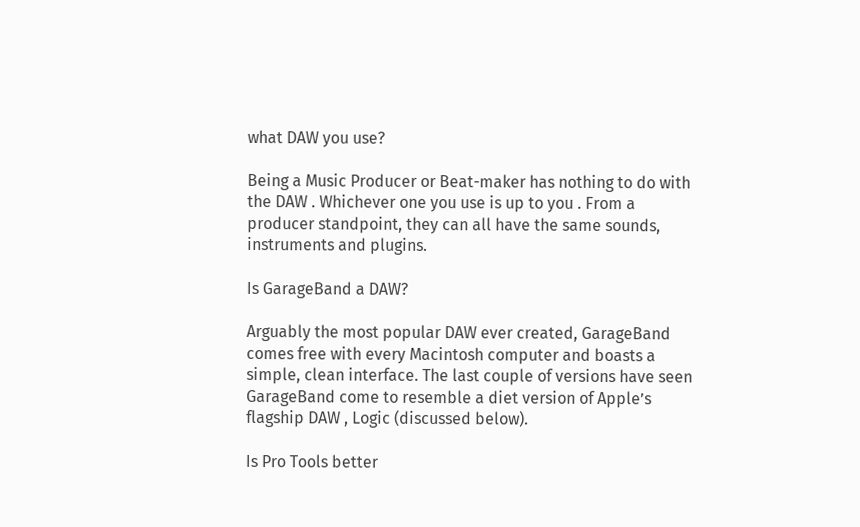what DAW you use?

Being a Music Producer or Beat-maker has nothing to do with the DAW . Whichever one you use is up to you . From a producer standpoint, they can all have the same sounds, instruments and plugins.

Is GarageBand a DAW?

Arguably the most popular DAW ever created, GarageBand comes free with every Macintosh computer and boasts a simple, clean interface. The last couple of versions have seen GarageBand come to resemble a diet version of Apple’s flagship DAW , Logic (discussed below).

Is Pro Tools better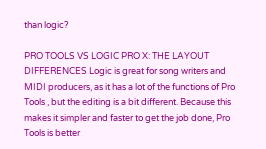than logic?

PRO TOOLS VS LOGIC PRO X: THE LAYOUT DIFFERENCES Logic is great for song writers and MIDI producers, as it has a lot of the functions of Pro Tools , but the editing is a bit different. Because this makes it simpler and faster to get the job done, Pro Tools is better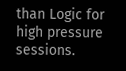than Logic for high pressure sessions.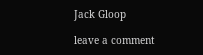Jack Gloop

leave a comment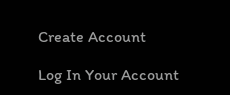Create Account

Log In Your Account